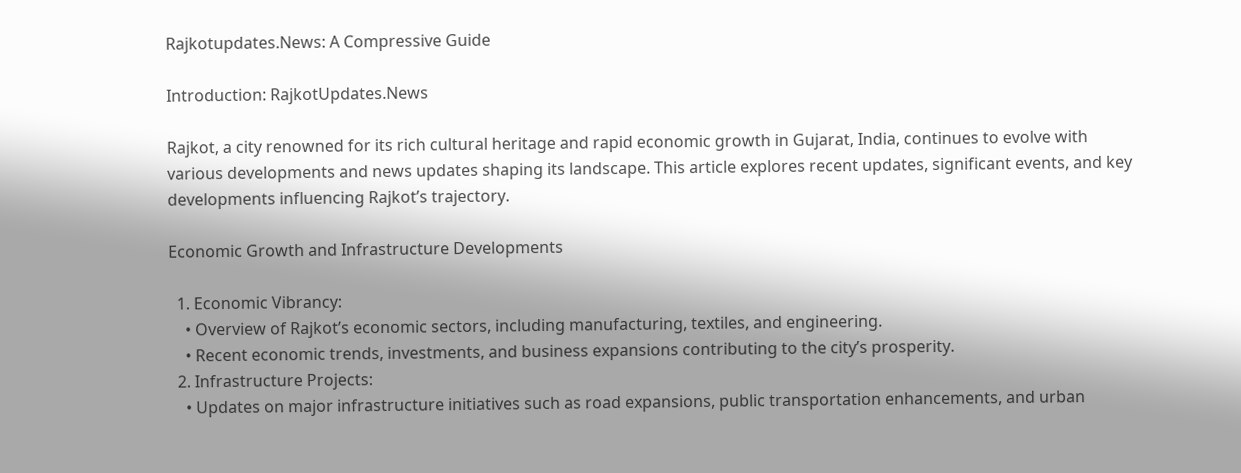Rajkotupdates.News: A Compressive Guide

Introduction: RajkotUpdates.News

Rajkot, a city renowned for its rich cultural heritage and rapid economic growth in Gujarat, India, continues to evolve with various developments and news updates shaping its landscape. This article explores recent updates, significant events, and key developments influencing Rajkot’s trajectory.

Economic Growth and Infrastructure Developments

  1. Economic Vibrancy:
    • Overview of Rajkot’s economic sectors, including manufacturing, textiles, and engineering.
    • Recent economic trends, investments, and business expansions contributing to the city’s prosperity.
  2. Infrastructure Projects:
    • Updates on major infrastructure initiatives such as road expansions, public transportation enhancements, and urban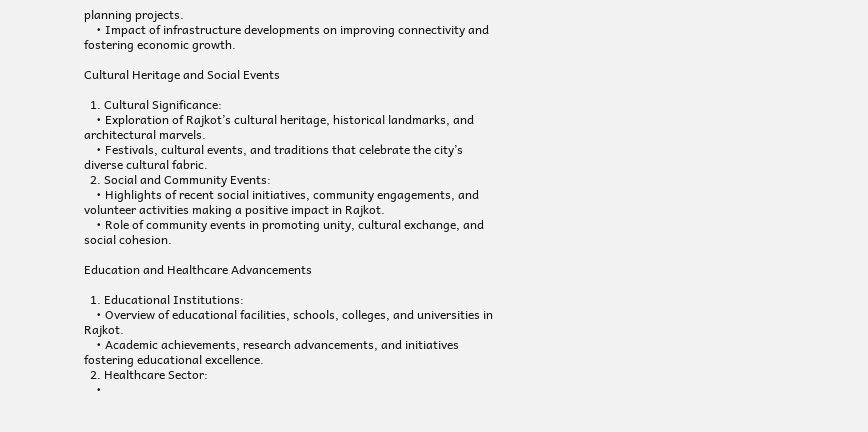planning projects.
    • Impact of infrastructure developments on improving connectivity and fostering economic growth.

Cultural Heritage and Social Events

  1. Cultural Significance:
    • Exploration of Rajkot’s cultural heritage, historical landmarks, and architectural marvels.
    • Festivals, cultural events, and traditions that celebrate the city’s diverse cultural fabric.
  2. Social and Community Events:
    • Highlights of recent social initiatives, community engagements, and volunteer activities making a positive impact in Rajkot.
    • Role of community events in promoting unity, cultural exchange, and social cohesion.

Education and Healthcare Advancements

  1. Educational Institutions:
    • Overview of educational facilities, schools, colleges, and universities in Rajkot.
    • Academic achievements, research advancements, and initiatives fostering educational excellence.
  2. Healthcare Sector:
    •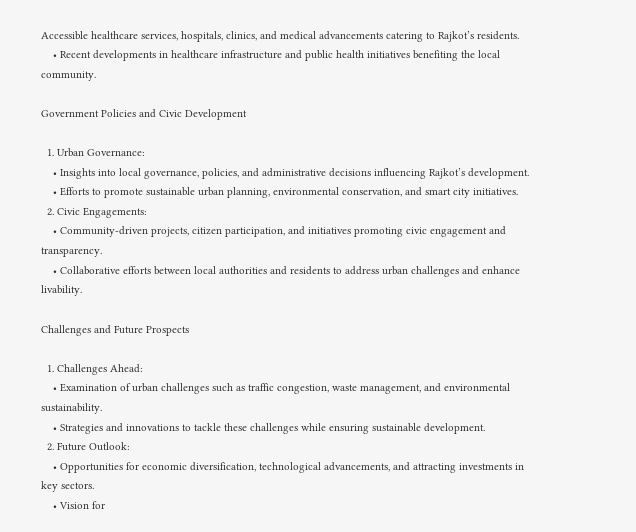Accessible healthcare services, hospitals, clinics, and medical advancements catering to Rajkot’s residents.
    • Recent developments in healthcare infrastructure and public health initiatives benefiting the local community.

Government Policies and Civic Development

  1. Urban Governance:
    • Insights into local governance, policies, and administrative decisions influencing Rajkot’s development.
    • Efforts to promote sustainable urban planning, environmental conservation, and smart city initiatives.
  2. Civic Engagements:
    • Community-driven projects, citizen participation, and initiatives promoting civic engagement and transparency.
    • Collaborative efforts between local authorities and residents to address urban challenges and enhance livability.

Challenges and Future Prospects

  1. Challenges Ahead:
    • Examination of urban challenges such as traffic congestion, waste management, and environmental sustainability.
    • Strategies and innovations to tackle these challenges while ensuring sustainable development.
  2. Future Outlook:
    • Opportunities for economic diversification, technological advancements, and attracting investments in key sectors.
    • Vision for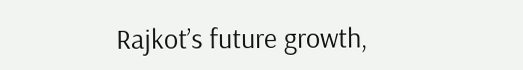Rajkot’s future growth,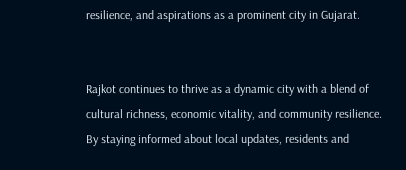resilience, and aspirations as a prominent city in Gujarat.


Rajkot continues to thrive as a dynamic city with a blend of cultural richness, economic vitality, and community resilience. By staying informed about local updates, residents and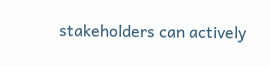stakeholders can actively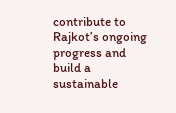contribute to Rajkot’s ongoing progress and build a sustainable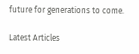future for generations to come.

Latest Articles